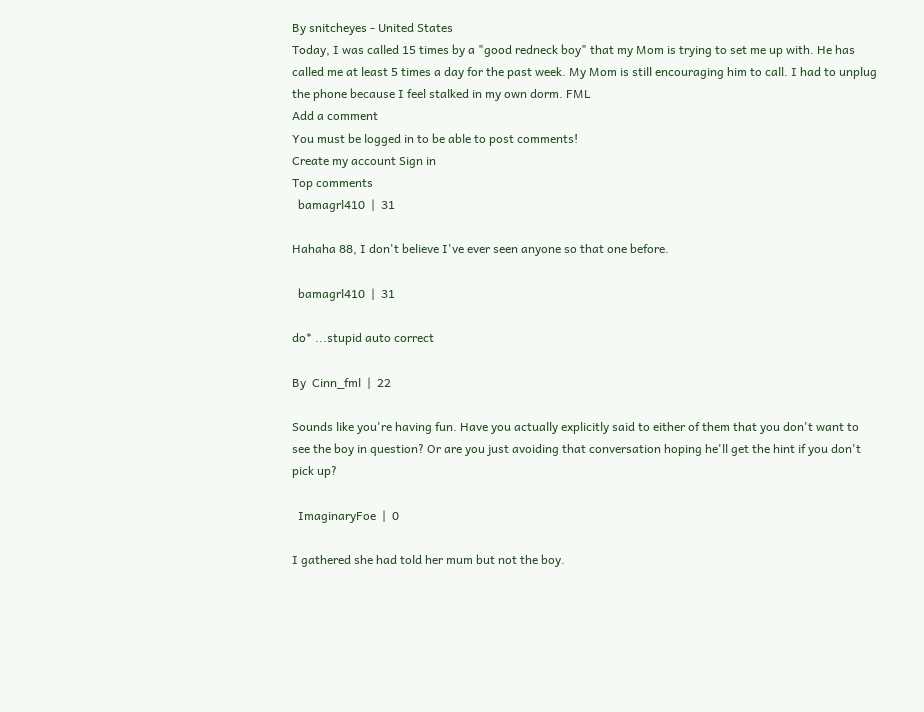By snitcheyes - United States
Today, I was called 15 times by a "good redneck boy" that my Mom is trying to set me up with. He has called me at least 5 times a day for the past week. My Mom is still encouraging him to call. I had to unplug the phone because I feel stalked in my own dorm. FML
Add a comment
You must be logged in to be able to post comments!
Create my account Sign in
Top comments
  bamagrl410  |  31

Hahaha 88, I don't believe I've ever seen anyone so that one before.

  bamagrl410  |  31

do* ...stupid auto correct

By  Cinn_fml  |  22

Sounds like you're having fun. Have you actually explicitly said to either of them that you don't want to see the boy in question? Or are you just avoiding that conversation hoping he'll get the hint if you don't pick up?

  ImaginaryFoe  |  0

I gathered she had told her mum but not the boy.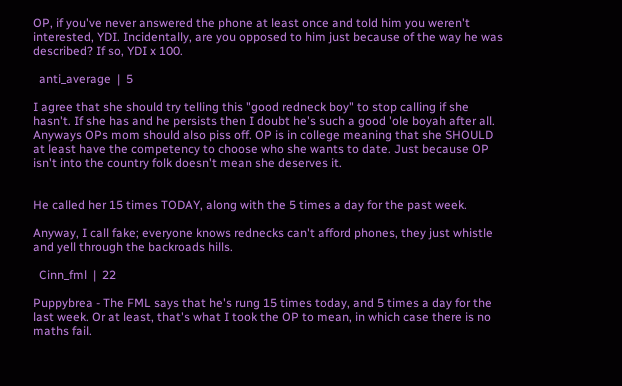OP, if you've never answered the phone at least once and told him you weren't interested, YDI. Incidentally, are you opposed to him just because of the way he was described? If so, YDI x 100.

  anti_average  |  5

I agree that she should try telling this "good redneck boy" to stop calling if she hasn't. If she has and he persists then I doubt he's such a good 'ole boyah after all. Anyways OPs mom should also piss off. OP is in college meaning that she SHOULD at least have the competency to choose who she wants to date. Just because OP isn't into the country folk doesn't mean she deserves it.


He called her 15 times TODAY, along with the 5 times a day for the past week.

Anyway, I call fake; everyone knows rednecks can't afford phones, they just whistle and yell through the backroads hills.

  Cinn_fml  |  22

Puppybrea - The FML says that he's rung 15 times today, and 5 times a day for the last week. Or at least, that's what I took the OP to mean, in which case there is no maths fail.